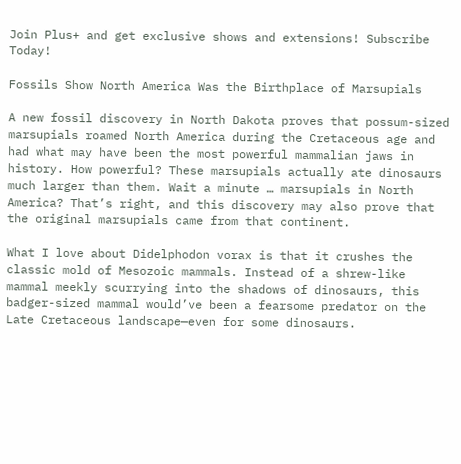Join Plus+ and get exclusive shows and extensions! Subscribe Today!

Fossils Show North America Was the Birthplace of Marsupials

A new fossil discovery in North Dakota proves that possum-sized marsupials roamed North America during the Cretaceous age and had what may have been the most powerful mammalian jaws in history. How powerful? These marsupials actually ate dinosaurs much larger than them. Wait a minute … marsupials in North America? That’s right, and this discovery may also prove that the original marsupials came from that continent.

What I love about Didelphodon vorax is that it crushes the classic mold of Mesozoic mammals. Instead of a shrew-like mammal meekly scurrying into the shadows of dinosaurs, this badger-sized mammal would’ve been a fearsome predator on the Late Cretaceous landscape—even for some dinosaurs.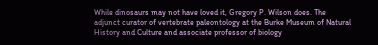While dinosaurs may not have loved it, Gregory P. Wilson does. The adjunct curator of vertebrate paleontology at the Burke Museum of Natural History and Culture and associate professor of biology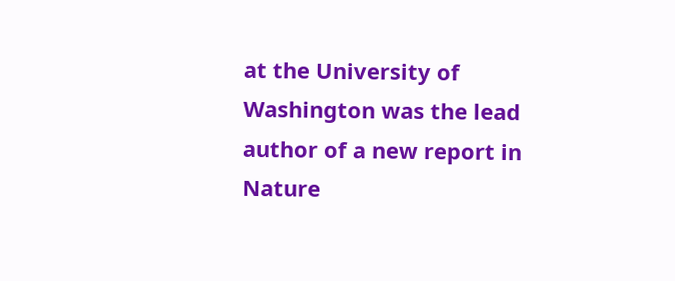at the University of Washington was the lead author of a new report in Nature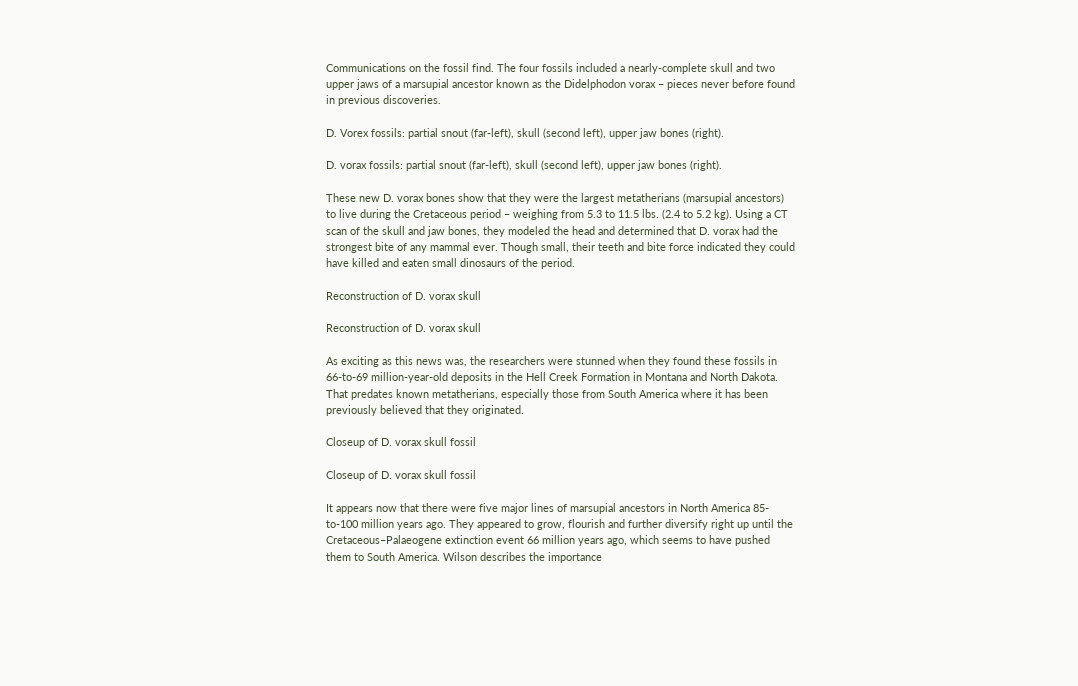Communications on the fossil find. The four fossils included a nearly-complete skull and two upper jaws of a marsupial ancestor known as the Didelphodon vorax – pieces never before found in previous discoveries.

D. Vorex fossils: partial snout (far-left), skull (second left), upper jaw bones (right).

D. vorax fossils: partial snout (far-left), skull (second left), upper jaw bones (right).

These new D. vorax bones show that they were the largest metatherians (marsupial ancestors) to live during the Cretaceous period – weighing from 5.3 to 11.5 lbs. (2.4 to 5.2 kg). Using a CT scan of the skull and jaw bones, they modeled the head and determined that D. vorax had the strongest bite of any mammal ever. Though small, their teeth and bite force indicated they could have killed and eaten small dinosaurs of the period.

Reconstruction of D. vorax skull

Reconstruction of D. vorax skull

As exciting as this news was, the researchers were stunned when they found these fossils in 66-to-69 million-year-old deposits in the Hell Creek Formation in Montana and North Dakota. That predates known metatherians, especially those from South America where it has been previously believed that they originated.

Closeup of D. vorax skull fossil

Closeup of D. vorax skull fossil

It appears now that there were five major lines of marsupial ancestors in North America 85-to-100 million years ago. They appeared to grow, flourish and further diversify right up until the Cretaceous–Palaeogene extinction event 66 million years ago, which seems to have pushed them to South America. Wilson describes the importance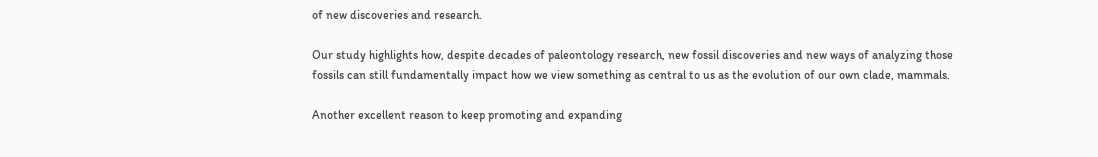of new discoveries and research.

Our study highlights how, despite decades of paleontology research, new fossil discoveries and new ways of analyzing those fossils can still fundamentally impact how we view something as central to us as the evolution of our own clade, mammals.

Another excellent reason to keep promoting and expanding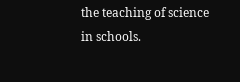the teaching of science in schools.